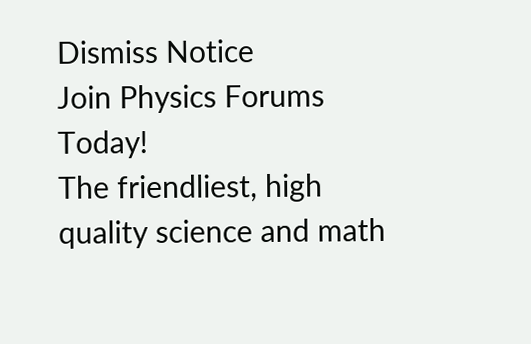Dismiss Notice
Join Physics Forums Today!
The friendliest, high quality science and math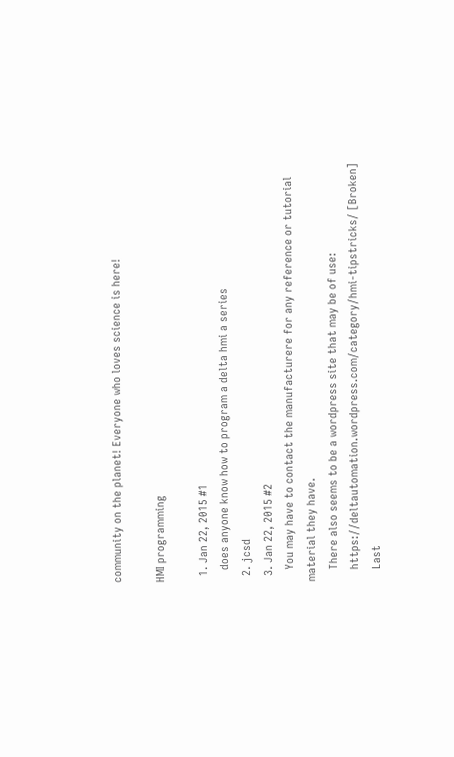community on the planet! Everyone who loves science is here!

HMI programming

  1. Jan 22, 2015 #1
    does anyone know how to program a delta hmi a series
  2. jcsd
  3. Jan 22, 2015 #2
    You may have to contact the manufacturere for any reference or tutorial material they have.
    There also seems to be a wordpress site that may be of use:
    https://deltautomation.wordpress.com/category/hmi-tipstricks/ [Broken]
    Last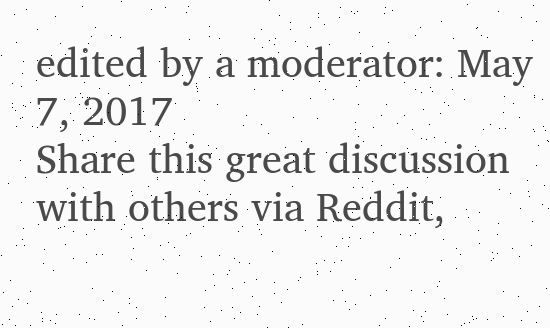edited by a moderator: May 7, 2017
Share this great discussion with others via Reddit,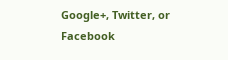Google+, Twitter, or Facebook